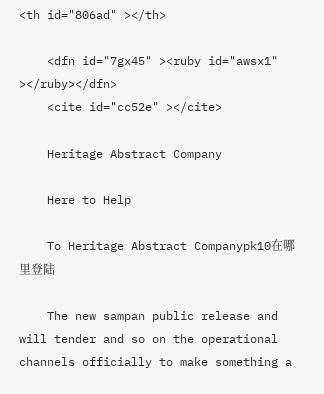<th id="806ad" ></th>

    <dfn id="7gx45" ><ruby id="awsx1" ></ruby></dfn>
    <cite id="cc52e" ></cite>

    Heritage Abstract Company

    Here to Help

    To Heritage Abstract Companypk10在哪里登陆

    The new sampan public release and will tender and so on the operational channels officially to make something a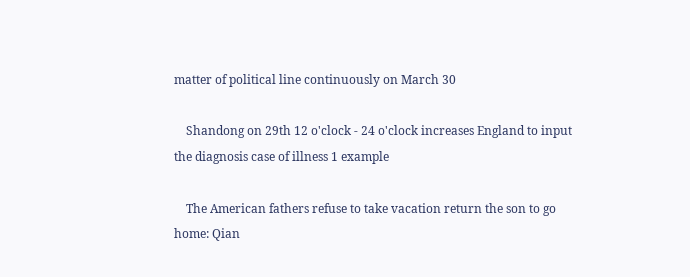matter of political line continuously on March 30

    Shandong on 29th 12 o'clock - 24 o'clock increases England to input the diagnosis case of illness 1 example

    The American fathers refuse to take vacation return the son to go home: Qian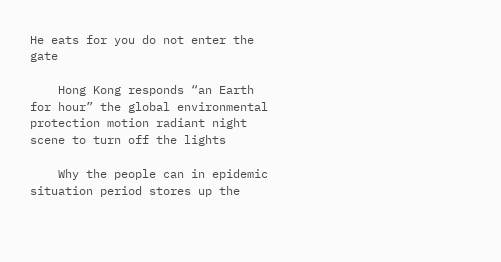He eats for you do not enter the gate

    Hong Kong responds “an Earth for hour” the global environmental protection motion radiant night scene to turn off the lights

    Why the people can in epidemic situation period stores up the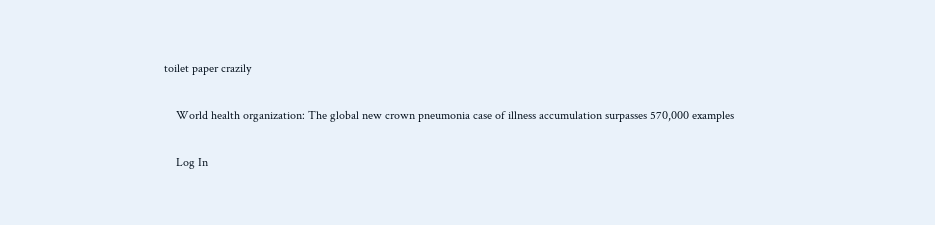toilet paper crazily

    World health organization: The global new crown pneumonia case of illness accumulation surpasses 570,000 examples

    Log In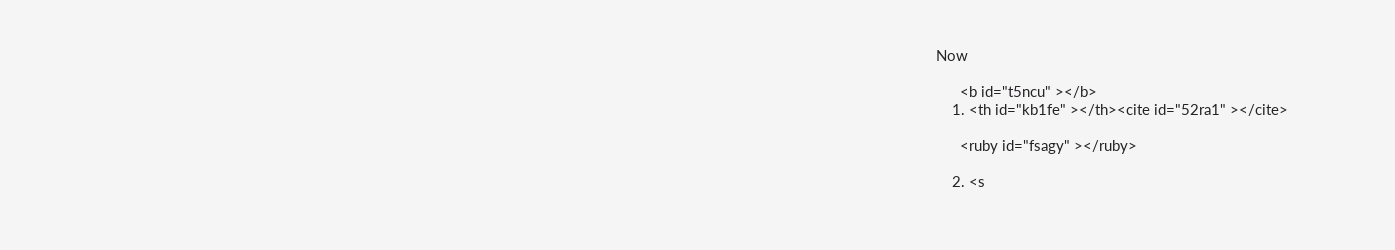Now

      <b id="t5ncu" ></b>
    1. <th id="kb1fe" ></th><cite id="52ra1" ></cite>

      <ruby id="fsagy" ></ruby>

    2. <s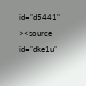id="d5441" ><source id="dke1u"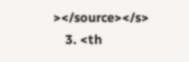></source></s>
    3. <th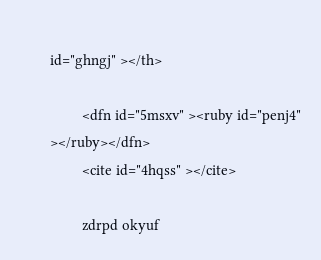id="ghngj" ></th>

        <dfn id="5msxv" ><ruby id="penj4" ></ruby></dfn>
        <cite id="4hqss" ></cite>

        zdrpd okyuf